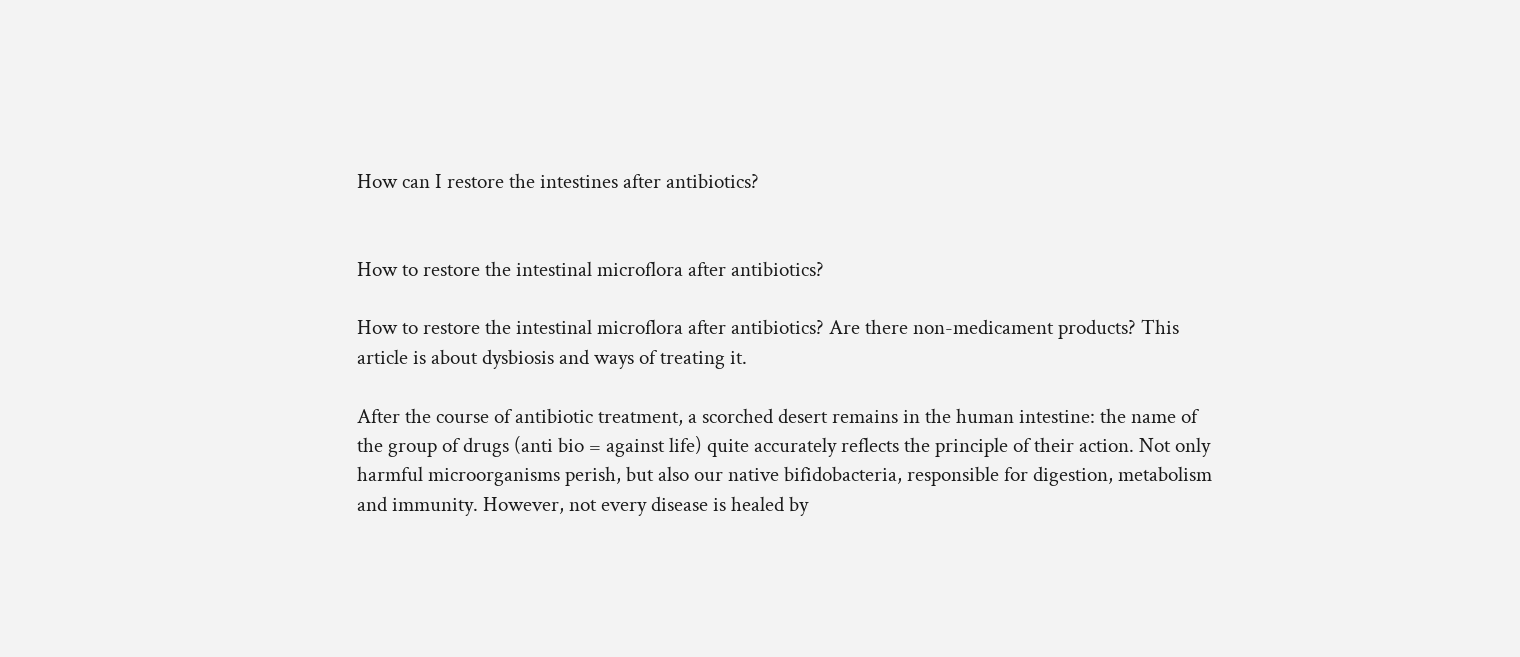How can I restore the intestines after antibiotics?


How to restore the intestinal microflora after antibiotics?

How to restore the intestinal microflora after antibiotics? Are there non-medicament products? This article is about dysbiosis and ways of treating it.

After the course of antibiotic treatment, a scorched desert remains in the human intestine: the name of the group of drugs (anti bio = against life) quite accurately reflects the principle of their action. Not only harmful microorganisms perish, but also our native bifidobacteria, responsible for digestion, metabolism and immunity. However, not every disease is healed by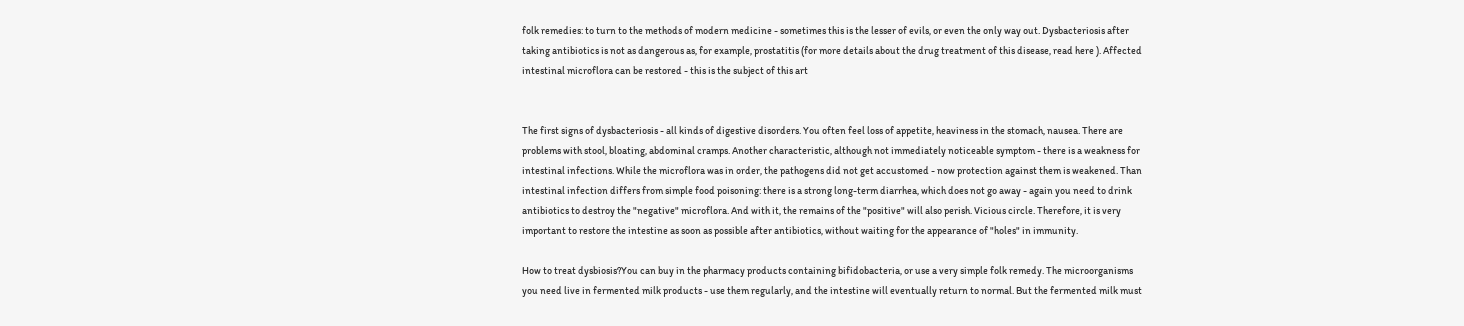folk remedies: to turn to the methods of modern medicine - sometimes this is the lesser of evils, or even the only way out. Dysbacteriosis after taking antibiotics is not as dangerous as, for example, prostatitis (for more details about the drug treatment of this disease, read here ). Affected intestinal microflora can be restored - this is the subject of this art


The first signs of dysbacteriosis - all kinds of digestive disorders. You often feel loss of appetite, heaviness in the stomach, nausea. There are problems with stool, bloating, abdominal cramps. Another characteristic, although not immediately noticeable symptom - there is a weakness for intestinal infections. While the microflora was in order, the pathogens did not get accustomed - now protection against them is weakened. Than intestinal infection differs from simple food poisoning: there is a strong long-term diarrhea, which does not go away - again you need to drink antibiotics to destroy the "negative" microflora. And with it, the remains of the "positive" will also perish. Vicious circle. Therefore, it is very important to restore the intestine as soon as possible after antibiotics, without waiting for the appearance of "holes" in immunity.

How to treat dysbiosis?You can buy in the pharmacy products containing bifidobacteria, or use a very simple folk remedy. The microorganisms you need live in fermented milk products - use them regularly, and the intestine will eventually return to normal. But the fermented milk must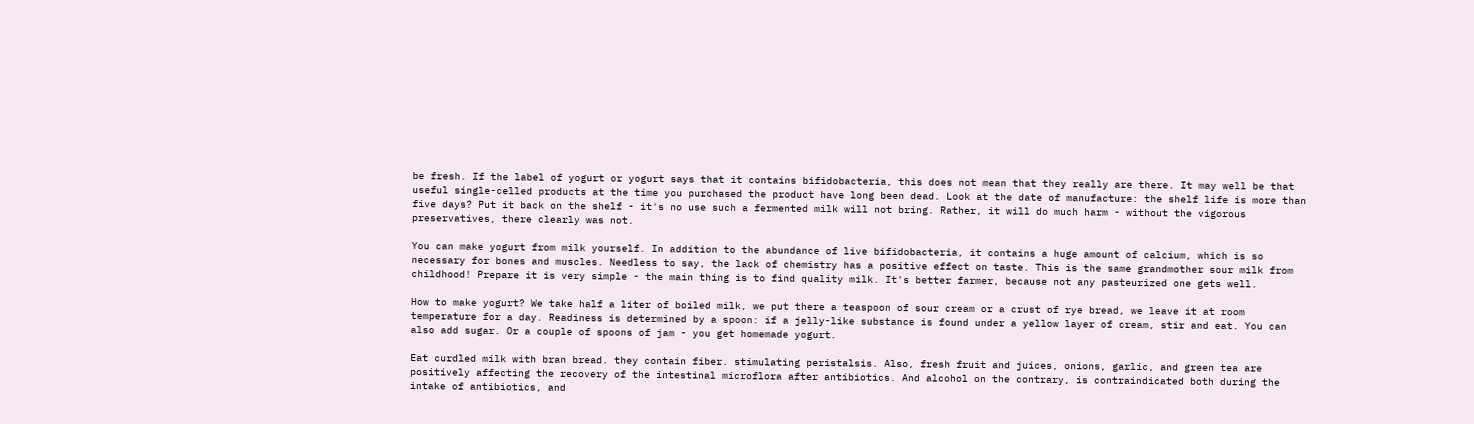be fresh. If the label of yogurt or yogurt says that it contains bifidobacteria, this does not mean that they really are there. It may well be that useful single-celled products at the time you purchased the product have long been dead. Look at the date of manufacture: the shelf life is more than five days? Put it back on the shelf - it's no use such a fermented milk will not bring. Rather, it will do much harm - without the vigorous preservatives, there clearly was not.

You can make yogurt from milk yourself. In addition to the abundance of live bifidobacteria, it contains a huge amount of calcium, which is so necessary for bones and muscles. Needless to say, the lack of chemistry has a positive effect on taste. This is the same grandmother sour milk from childhood! Prepare it is very simple - the main thing is to find quality milk. It's better farmer, because not any pasteurized one gets well.

How to make yogurt? We take half a liter of boiled milk, we put there a teaspoon of sour cream or a crust of rye bread, we leave it at room temperature for a day. Readiness is determined by a spoon: if a jelly-like substance is found under a yellow layer of cream, stir and eat. You can also add sugar. Or a couple of spoons of jam - you get homemade yogurt.

Eat curdled milk with bran bread. they contain fiber. stimulating peristalsis. Also, fresh fruit and juices, onions, garlic, and green tea are positively affecting the recovery of the intestinal microflora after antibiotics. And alcohol on the contrary, is contraindicated both during the intake of antibiotics, and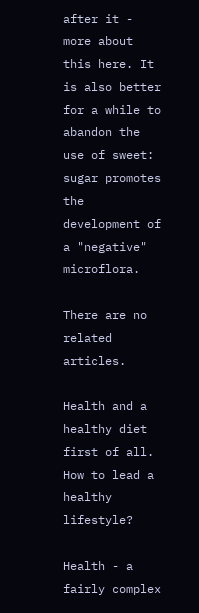after it - more about this here. It is also better for a while to abandon the use of sweet: sugar promotes the development of a "negative" microflora.

There are no related articles.

Health and a healthy diet first of all. How to lead a healthy lifestyle?

Health - a fairly complex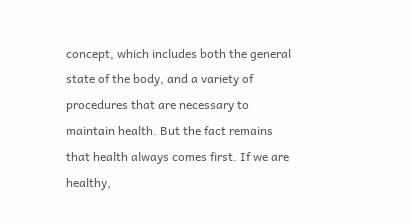concept, which includes both the general state of the body, and a variety of procedures that are necessary to maintain health. But the fact remains that health always comes first. If we are healthy,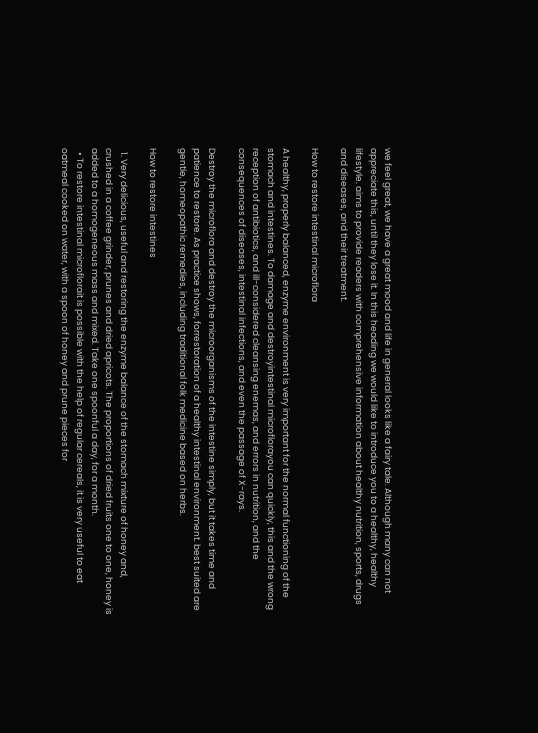we feel great, we have a great mood and life in general looks like a fairy tale. Although many can not appreciate this, until they lose it. In this heading we would like to introduce you to a healthy, healthy lifestyle. aims to provide readers with comprehensive information about healthy nutrition, sports, drugs and diseases, and their treatment.

How to restore intestinal microflora

A healthy, properly balanced, enzyme environment is very important for the normal functioning of the stomach and intestines. To damage and destroyintestinal microflorayou can quickly, this and the wrong reception of antibiotics, and ill-considered cleansing enemas, and errors in nutrition, and the consequences of diseases, intestinal infections, and even the passage of X-rays.

Destroy the microflora and destroy the microorganisms of the intestine simply, but it takes time and patience to restore. As practice shows, forrestoration of a healthy intestinal environment. best suited are gentle, homeopathic remedies, including traditional folk medicine based on herbs.

How to restore intestines

  1. Very delicious, useful and restoring the enzyme balance of the stomach mixture of honey and, crushed in a coffee grinder, prunes and dried apricots. The proportions of dried fruits one to one, honey is added to a homogeneous mass and mixed. Take one spoonful a day, for a month.
  • To restore intestinal microflorait is possible with the help of regular cereals, it is very useful to eat oatmeal cooked on water, with a spoon of honey and prune pieces for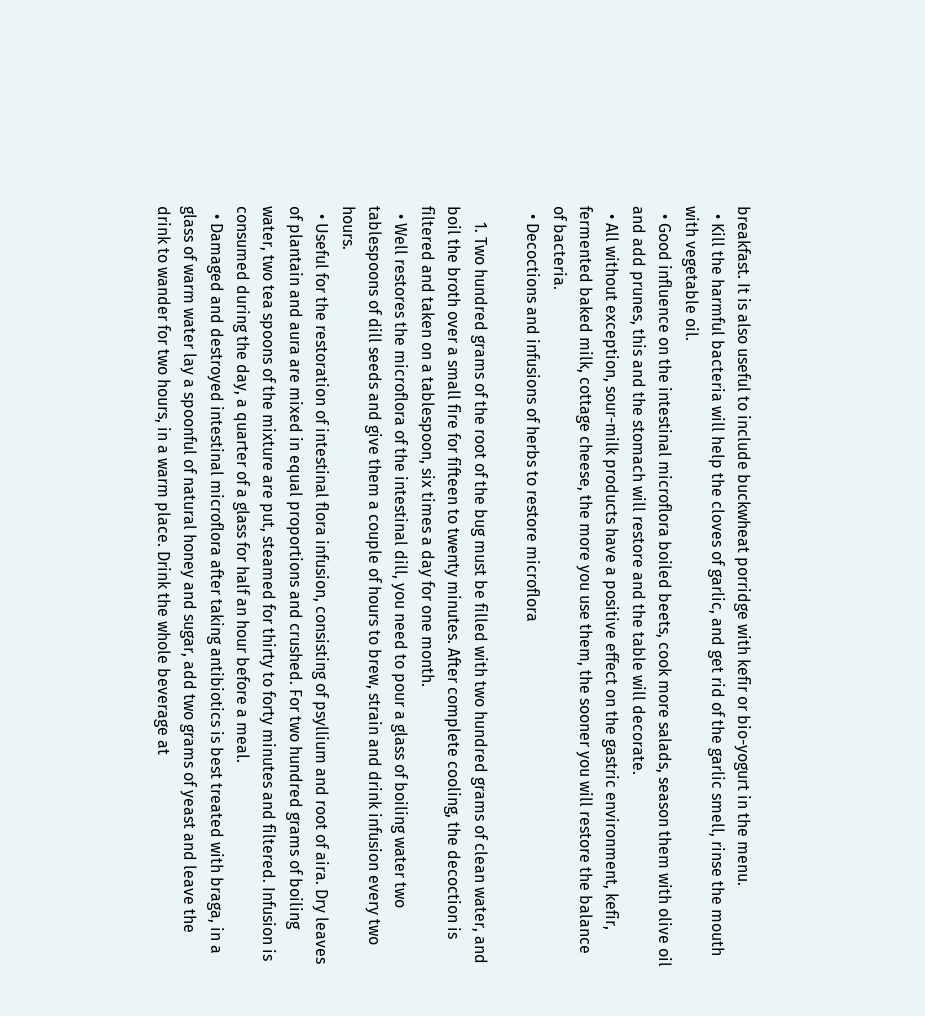breakfast. It is also useful to include buckwheat porridge with kefir or bio-yogurt in the menu.
  • Kill the harmful bacteria will help the cloves of garlic, and get rid of the garlic smell, rinse the mouth with vegetable oil.
  • Good influence on the intestinal microflora boiled beets, cook more salads, season them with olive oil and add prunes, this and the stomach will restore and the table will decorate.
  • All without exception, sour-milk products have a positive effect on the gastric environment, kefir, fermented baked milk, cottage cheese, the more you use them, the sooner you will restore the balance of bacteria.
  • Decoctions and infusions of herbs to restore microflora

    1. Two hundred grams of the root of the bug must be filled with two hundred grams of clean water, and boil the broth over a small fire for fifteen to twenty minutes. After complete cooling, the decoction is filtered and taken on a tablespoon, six times a day for one month.
  • Well restores the microflora of the intestinal dill, you need to pour a glass of boiling water two tablespoons of dill seeds and give them a couple of hours to brew, strain and drink infusion every two hours.
  • Useful for the restoration of intestinal flora infusion, consisting of psyllium and root of aira. Dry leaves of plantain and aura are mixed in equal proportions and crushed. For two hundred grams of boiling water, two tea spoons of the mixture are put, steamed for thirty to forty minutes and filtered. Infusion is consumed during the day, a quarter of a glass for half an hour before a meal.
  • Damaged and destroyed intestinal microflora after taking antibiotics is best treated with braga, in a glass of warm water lay a spoonful of natural honey and sugar, add two grams of yeast and leave the drink to wander for two hours, in a warm place. Drink the whole beverage at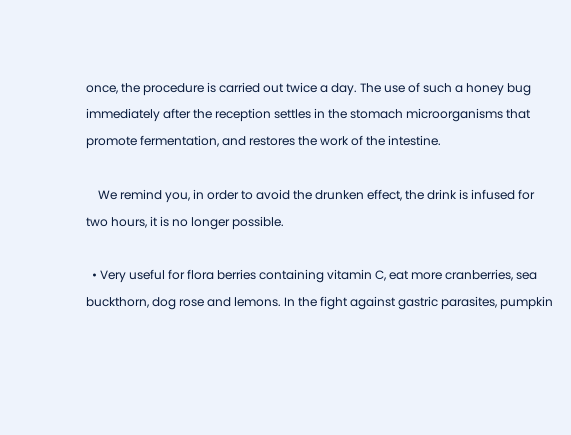once, the procedure is carried out twice a day. The use of such a honey bug immediately after the reception settles in the stomach microorganisms that promote fermentation, and restores the work of the intestine.

    We remind you, in order to avoid the drunken effect, the drink is infused for two hours, it is no longer possible.

  • Very useful for flora berries containing vitamin C, eat more cranberries, sea buckthorn, dog rose and lemons. In the fight against gastric parasites, pumpkin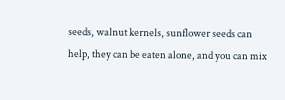seeds, walnut kernels, sunflower seeds can help, they can be eaten alone, and you can mix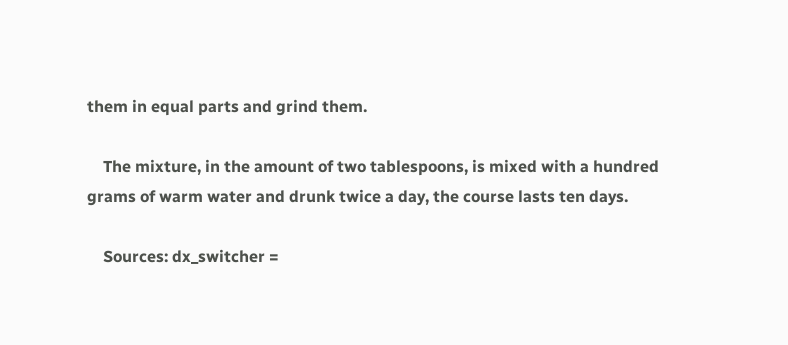them in equal parts and grind them.

    The mixture, in the amount of two tablespoons, is mixed with a hundred grams of warm water and drunk twice a day, the course lasts ten days.

    Sources: dx_switcher =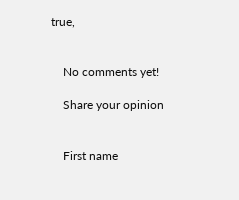true,


    No comments yet!

    Share your opinion


    First name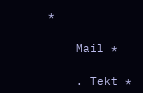*

    Mail *

    . Tekt *